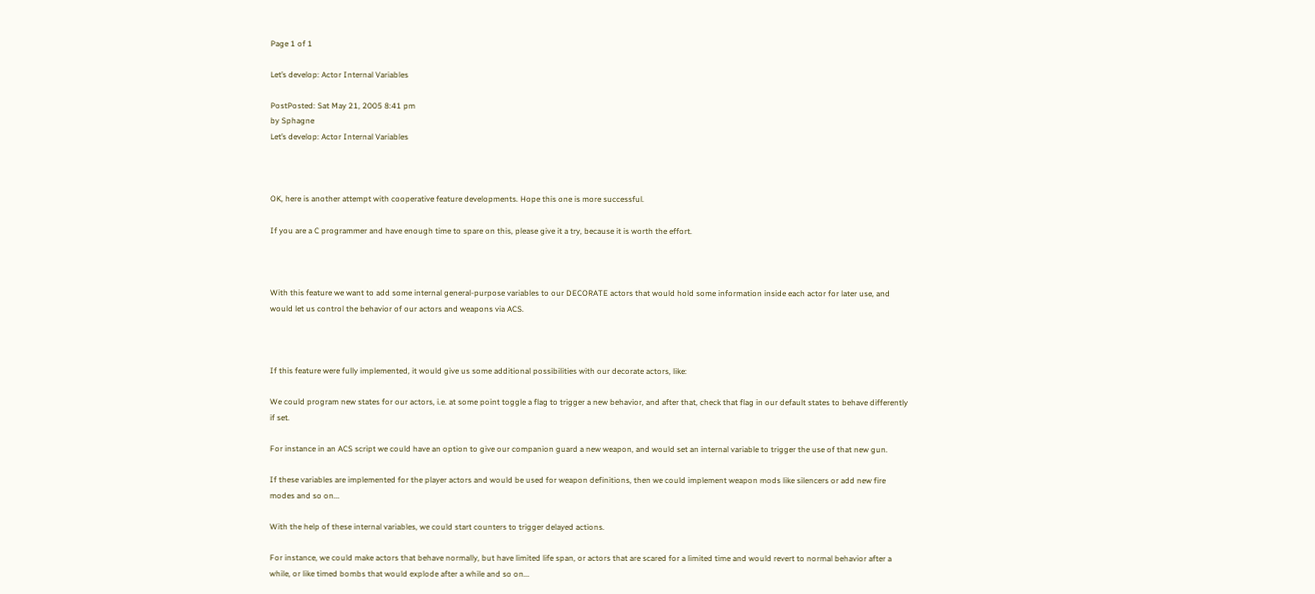Page 1 of 1

Let’s develop: Actor Internal Variables

PostPosted: Sat May 21, 2005 8:41 pm
by Sphagne
Let’s develop: Actor Internal Variables



OK, here is another attempt with cooperative feature developments. Hope this one is more successful.

If you are a C programmer and have enough time to spare on this, please give it a try, because it is worth the effort.



With this feature we want to add some internal general-purpose variables to our DECORATE actors that would hold some information inside each actor for later use, and would let us control the behavior of our actors and weapons via ACS.



If this feature were fully implemented, it would give us some additional possibilities with our decorate actors, like:

We could program new states for our actors, i.e. at some point toggle a flag to trigger a new behavior, and after that, check that flag in our default states to behave differently if set.

For instance in an ACS script we could have an option to give our companion guard a new weapon, and would set an internal variable to trigger the use of that new gun.

If these variables are implemented for the player actors and would be used for weapon definitions, then we could implement weapon mods like silencers or add new fire modes and so on...

With the help of these internal variables, we could start counters to trigger delayed actions.

For instance, we could make actors that behave normally, but have limited life span, or actors that are scared for a limited time and would revert to normal behavior after a while, or like timed bombs that would explode after a while and so on...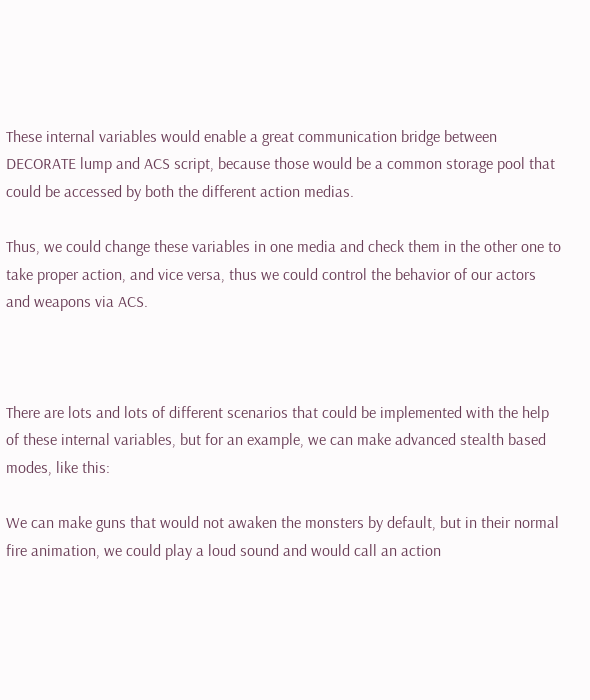These internal variables would enable a great communication bridge between DECORATE lump and ACS script, because those would be a common storage pool that could be accessed by both the different action medias.

Thus, we could change these variables in one media and check them in the other one to take proper action, and vice versa, thus we could control the behavior of our actors and weapons via ACS.



There are lots and lots of different scenarios that could be implemented with the help of these internal variables, but for an example, we can make advanced stealth based modes, like this:

We can make guns that would not awaken the monsters by default, but in their normal fire animation, we could play a loud sound and would call an action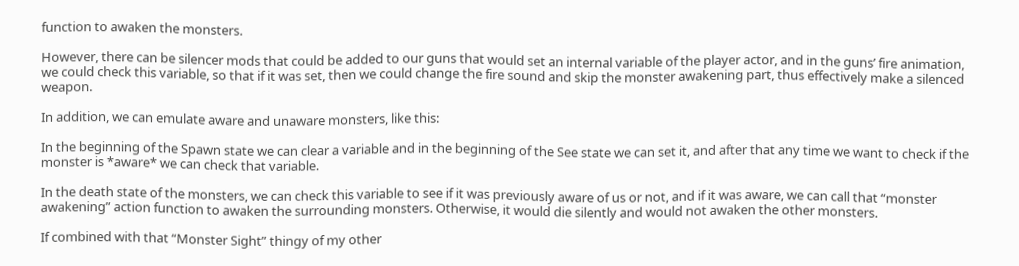function to awaken the monsters.

However, there can be silencer mods that could be added to our guns that would set an internal variable of the player actor, and in the guns’ fire animation, we could check this variable, so that if it was set, then we could change the fire sound and skip the monster awakening part, thus effectively make a silenced weapon.

In addition, we can emulate aware and unaware monsters, like this:

In the beginning of the Spawn state we can clear a variable and in the beginning of the See state we can set it, and after that any time we want to check if the monster is *aware* we can check that variable.

In the death state of the monsters, we can check this variable to see if it was previously aware of us or not, and if it was aware, we can call that “monster awakening” action function to awaken the surrounding monsters. Otherwise, it would die silently and would not awaken the other monsters.

If combined with that “Monster Sight” thingy of my other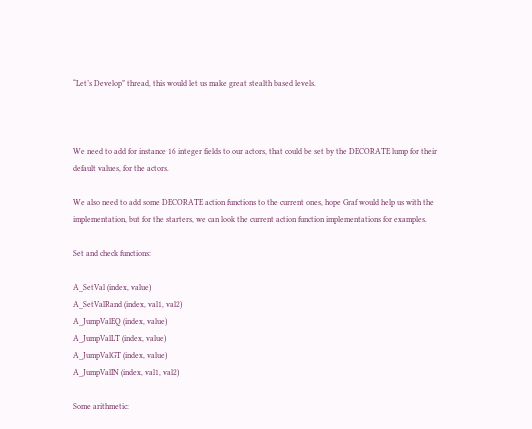“Let’s Develop” thread, this would let us make great stealth based levels.



We need to add for instance 16 integer fields to our actors, that could be set by the DECORATE lump for their default values, for the actors.

We also need to add some DECORATE action functions to the current ones, hope Graf would help us with the implementation, but for the starters, we can look the current action function implementations for examples.

Set and check functions:

A_SetVal (index, value)
A_SetValRand (index, val1, val2)
A_JumpValEQ (index, value)
A_JumpValLT (index, value)
A_JumpValGT (index, value)
A_JumpValIN (index, val1, val2)

Some arithmetic: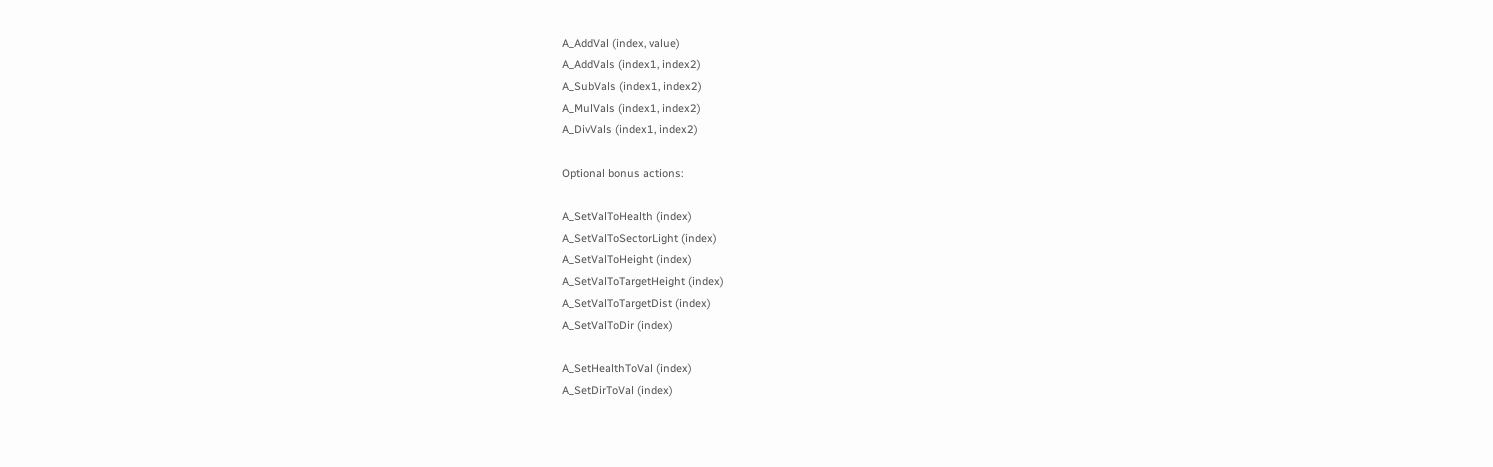A_AddVal (index, value)
A_AddVals (index1, index2)
A_SubVals (index1, index2)
A_MulVals (index1, index2)
A_DivVals (index1, index2)

Optional bonus actions:

A_SetValToHealth (index)
A_SetValToSectorLight (index)
A_SetValToHeight (index)
A_SetValToTargetHeight (index)
A_SetValToTargetDist (index)
A_SetValToDir (index)

A_SetHealthToVal (index)
A_SetDirToVal (index)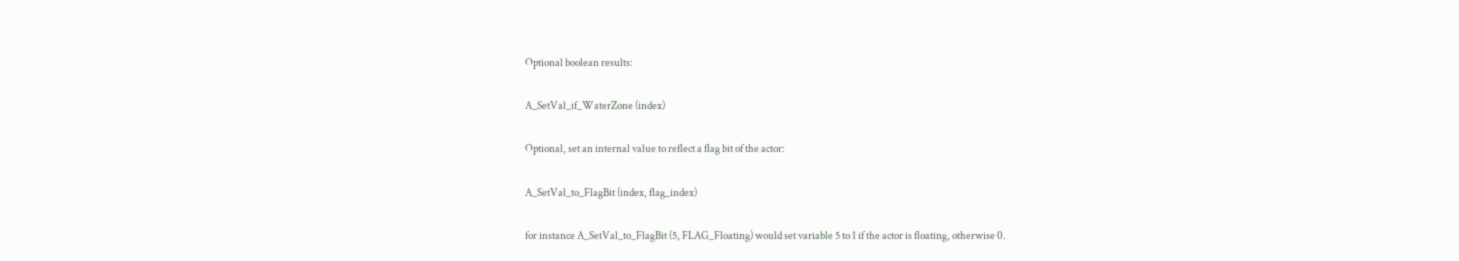Optional boolean results:

A_SetVal_if_WaterZone (index)

Optional, set an internal value to reflect a flag bit of the actor:

A_SetVal_to_FlagBit (index, flag_index)

for instance A_SetVal_to_FlagBit (5, FLAG_Floating) would set variable 5 to 1 if the actor is floating, otherwise 0.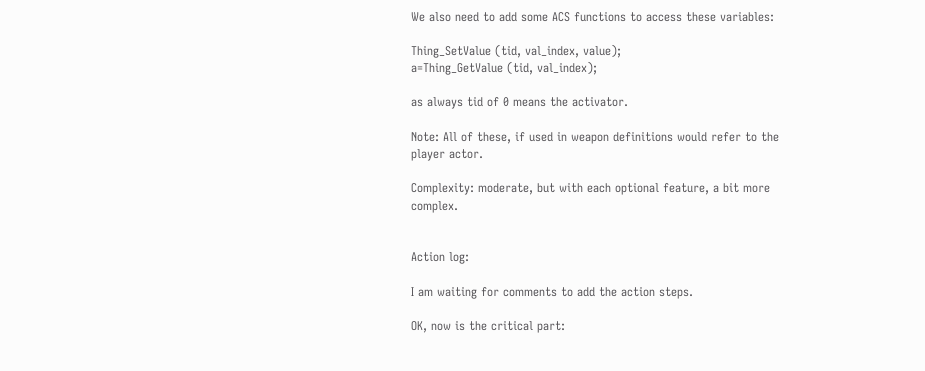We also need to add some ACS functions to access these variables:

Thing_SetValue (tid, val_index, value);
a=Thing_GetValue (tid, val_index);

as always tid of 0 means the activator.

Note: All of these, if used in weapon definitions would refer to the player actor.

Complexity: moderate, but with each optional feature, a bit more complex.


Action log:

I am waiting for comments to add the action steps.

OK, now is the critical part: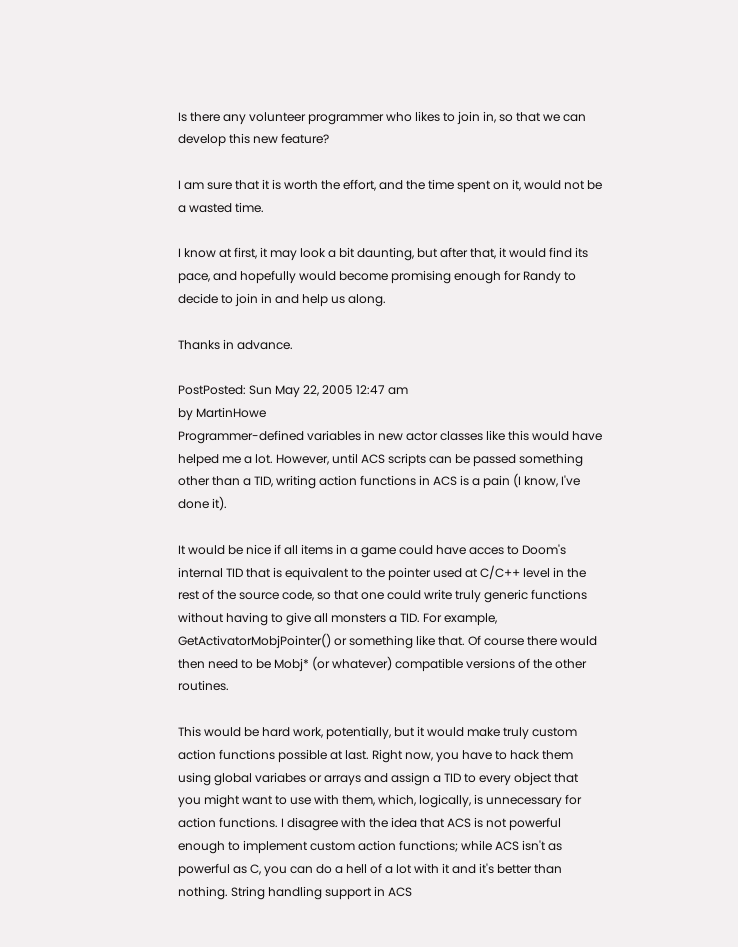Is there any volunteer programmer who likes to join in, so that we can develop this new feature?

I am sure that it is worth the effort, and the time spent on it, would not be a wasted time.

I know at first, it may look a bit daunting, but after that, it would find its pace, and hopefully would become promising enough for Randy to decide to join in and help us along.

Thanks in advance.

PostPosted: Sun May 22, 2005 12:47 am
by MartinHowe
Programmer-defined variables in new actor classes like this would have helped me a lot. However, until ACS scripts can be passed something other than a TID, writing action functions in ACS is a pain (I know, I've done it).

It would be nice if all items in a game could have acces to Doom's internal TID that is equivalent to the pointer used at C/C++ level in the rest of the source code, so that one could write truly generic functions without having to give all monsters a TID. For example, GetActivatorMobjPointer() or something like that. Of course there would then need to be Mobj* (or whatever) compatible versions of the other routines.

This would be hard work, potentially, but it would make truly custom action functions possible at last. Right now, you have to hack them using global variabes or arrays and assign a TID to every object that you might want to use with them, which, logically, is unnecessary for action functions. I disagree with the idea that ACS is not powerful enough to implement custom action functions; while ACS isn't as powerful as C, you can do a hell of a lot with it and it's better than nothing. String handling support in ACS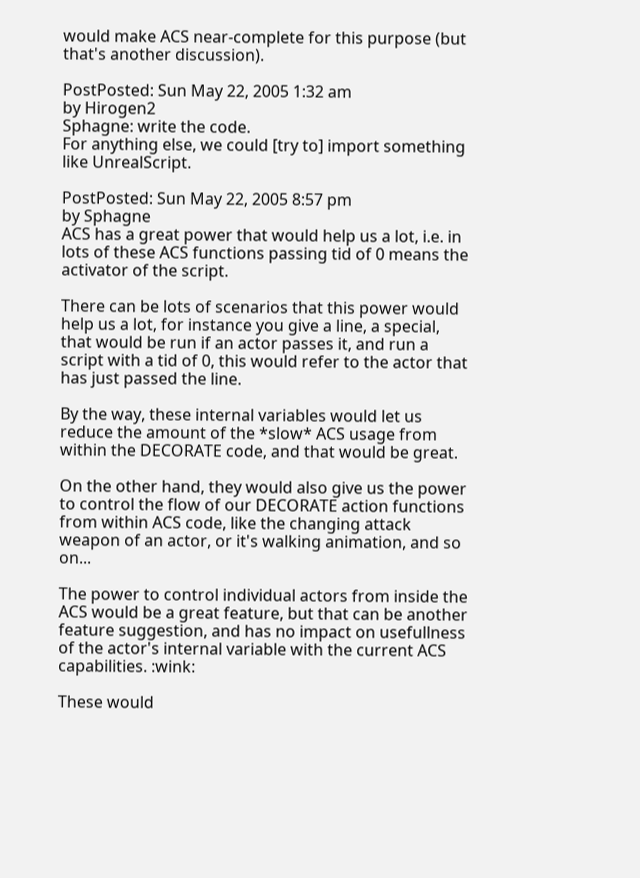would make ACS near-complete for this purpose (but that's another discussion).

PostPosted: Sun May 22, 2005 1:32 am
by Hirogen2
Sphagne: write the code.
For anything else, we could [try to] import something like UnrealScript.

PostPosted: Sun May 22, 2005 8:57 pm
by Sphagne
ACS has a great power that would help us a lot, i.e. in lots of these ACS functions passing tid of 0 means the activator of the script.

There can be lots of scenarios that this power would help us a lot, for instance you give a line, a special, that would be run if an actor passes it, and run a script with a tid of 0, this would refer to the actor that has just passed the line.

By the way, these internal variables would let us reduce the amount of the *slow* ACS usage from within the DECORATE code, and that would be great.

On the other hand, they would also give us the power to control the flow of our DECORATE action functions from within ACS code, like the changing attack weapon of an actor, or it's walking animation, and so on...

The power to control individual actors from inside the ACS would be a great feature, but that can be another feature suggestion, and has no impact on usefullness of the actor's internal variable with the current ACS capabilities. :wink:

These would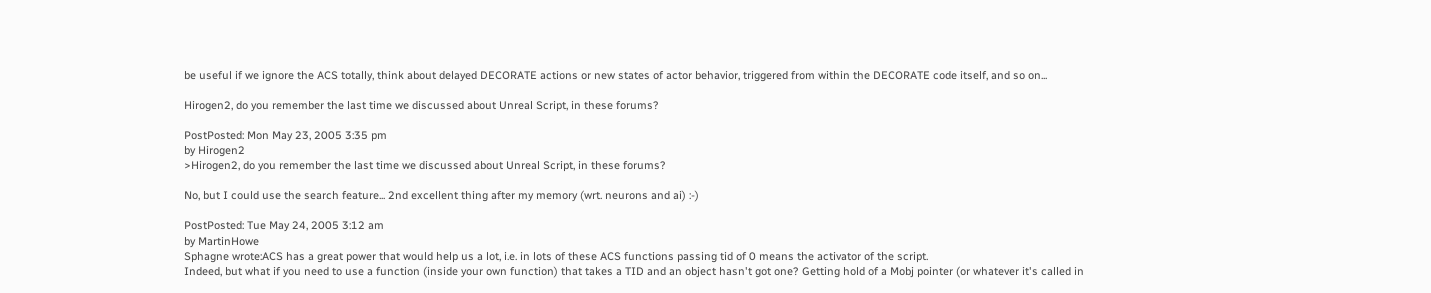be useful if we ignore the ACS totally, think about delayed DECORATE actions or new states of actor behavior, triggered from within the DECORATE code itself, and so on...

Hirogen2, do you remember the last time we discussed about Unreal Script, in these forums?

PostPosted: Mon May 23, 2005 3:35 pm
by Hirogen2
>Hirogen2, do you remember the last time we discussed about Unreal Script, in these forums?

No, but I could use the search feature... 2nd excellent thing after my memory (wrt. neurons and ai) :-)

PostPosted: Tue May 24, 2005 3:12 am
by MartinHowe
Sphagne wrote:ACS has a great power that would help us a lot, i.e. in lots of these ACS functions passing tid of 0 means the activator of the script.
Indeed, but what if you need to use a function (inside your own function) that takes a TID and an object hasn't got one? Getting hold of a Mobj pointer (or whatever it's called in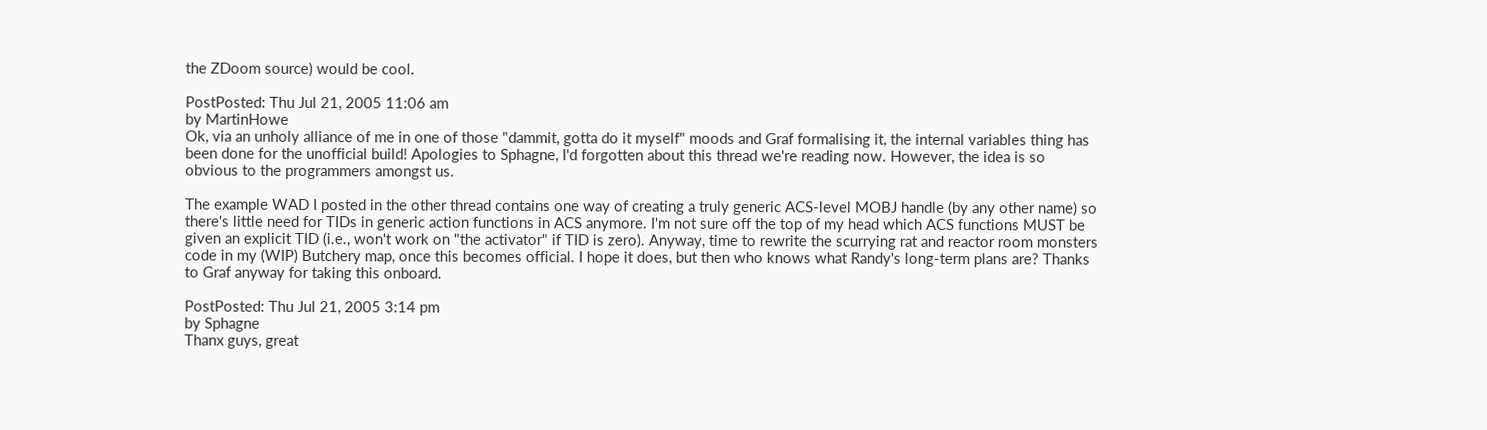the ZDoom source) would be cool.

PostPosted: Thu Jul 21, 2005 11:06 am
by MartinHowe
Ok, via an unholy alliance of me in one of those "dammit, gotta do it myself" moods and Graf formalising it, the internal variables thing has been done for the unofficial build! Apologies to Sphagne, I'd forgotten about this thread we're reading now. However, the idea is so obvious to the programmers amongst us.

The example WAD I posted in the other thread contains one way of creating a truly generic ACS-level MOBJ handle (by any other name) so there's little need for TIDs in generic action functions in ACS anymore. I'm not sure off the top of my head which ACS functions MUST be given an explicit TID (i.e., won't work on "the activator" if TID is zero). Anyway, time to rewrite the scurrying rat and reactor room monsters code in my (WIP) Butchery map, once this becomes official. I hope it does, but then who knows what Randy's long-term plans are? Thanks to Graf anyway for taking this onboard.

PostPosted: Thu Jul 21, 2005 3:14 pm
by Sphagne
Thanx guys, great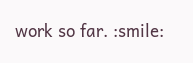work so far. :smile: